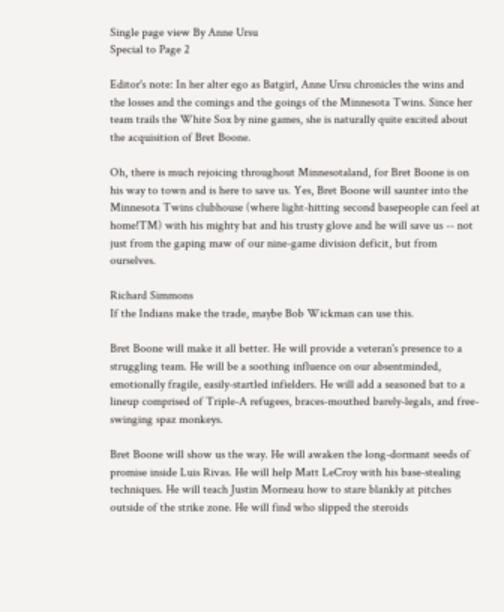Single page view By Anne Ursu
Special to Page 2

Editor's note: In her alter ego as Batgirl, Anne Ursu chronicles the wins and the losses and the comings and the goings of the Minnesota Twins. Since her team trails the White Sox by nine games, she is naturally quite excited about the acquisition of Bret Boone.

Oh, there is much rejoicing throughout Minnesotaland, for Bret Boone is on his way to town and is here to save us. Yes, Bret Boone will saunter into the Minnesota Twins clubhouse (where light-hitting second basepeople can feel at home!TM) with his mighty bat and his trusty glove and he will save us -- not just from the gaping maw of our nine-game division deficit, but from ourselves.

Richard Simmons
If the Indians make the trade, maybe Bob Wickman can use this.

Bret Boone will make it all better. He will provide a veteran's presence to a struggling team. He will be a soothing influence on our absentminded, emotionally fragile, easily-startled infielders. He will add a seasoned bat to a lineup comprised of Triple-A refugees, braces-mouthed barely-legals, and free-swinging spaz monkeys.

Bret Boone will show us the way. He will awaken the long-dormant seeds of promise inside Luis Rivas. He will help Matt LeCroy with his base-stealing techniques. He will teach Justin Morneau how to stare blankly at pitches outside of the strike zone. He will find who slipped the steroids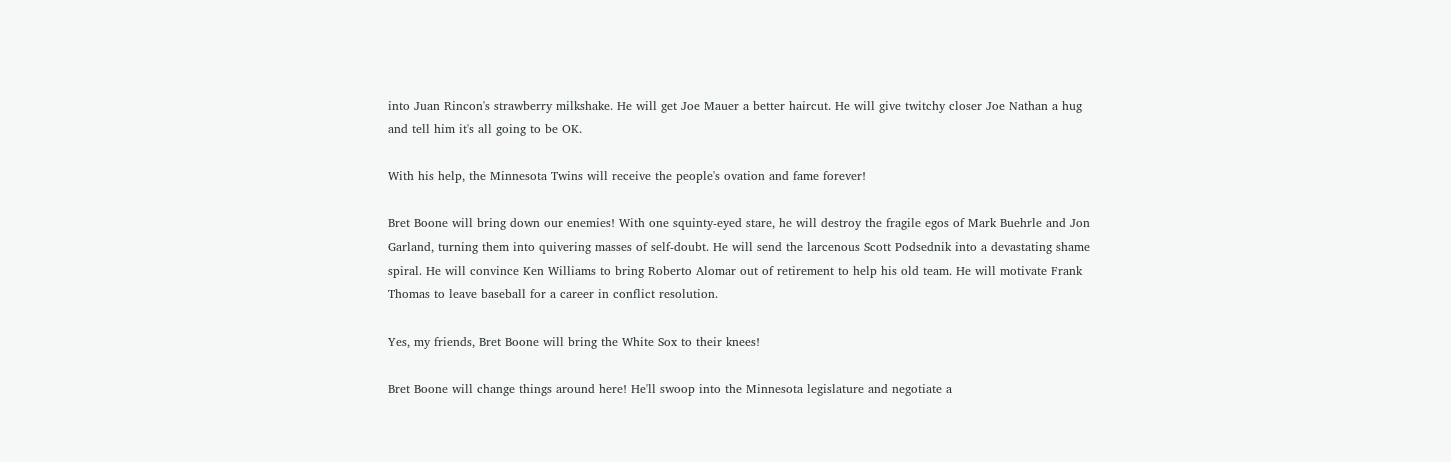into Juan Rincon's strawberry milkshake. He will get Joe Mauer a better haircut. He will give twitchy closer Joe Nathan a hug and tell him it's all going to be OK.

With his help, the Minnesota Twins will receive the people's ovation and fame forever!

Bret Boone will bring down our enemies! With one squinty-eyed stare, he will destroy the fragile egos of Mark Buehrle and Jon Garland, turning them into quivering masses of self-doubt. He will send the larcenous Scott Podsednik into a devastating shame spiral. He will convince Ken Williams to bring Roberto Alomar out of retirement to help his old team. He will motivate Frank Thomas to leave baseball for a career in conflict resolution.

Yes, my friends, Bret Boone will bring the White Sox to their knees!

Bret Boone will change things around here! He'll swoop into the Minnesota legislature and negotiate a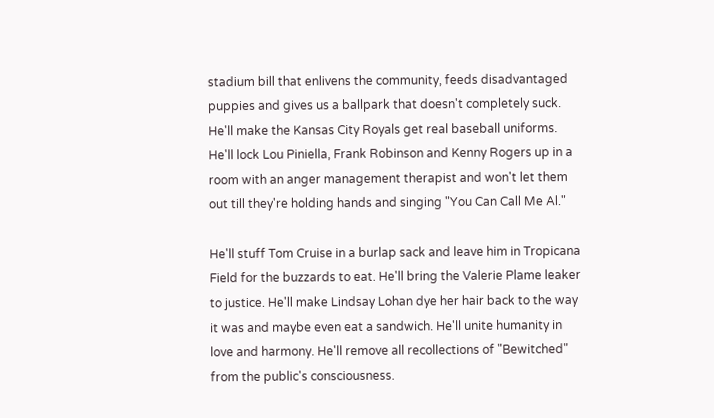stadium bill that enlivens the community, feeds disadvantaged puppies and gives us a ballpark that doesn't completely suck. He'll make the Kansas City Royals get real baseball uniforms. He'll lock Lou Piniella, Frank Robinson and Kenny Rogers up in a room with an anger management therapist and won't let them out till they're holding hands and singing "You Can Call Me Al."

He'll stuff Tom Cruise in a burlap sack and leave him in Tropicana Field for the buzzards to eat. He'll bring the Valerie Plame leaker to justice. He'll make Lindsay Lohan dye her hair back to the way it was and maybe even eat a sandwich. He'll unite humanity in love and harmony. He'll remove all recollections of "Bewitched" from the public's consciousness.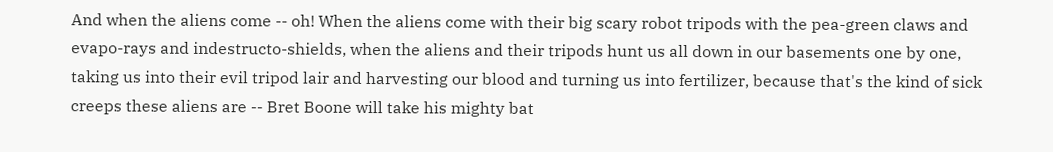And when the aliens come -- oh! When the aliens come with their big scary robot tripods with the pea-green claws and evapo-rays and indestructo-shields, when the aliens and their tripods hunt us all down in our basements one by one, taking us into their evil tripod lair and harvesting our blood and turning us into fertilizer, because that's the kind of sick creeps these aliens are -- Bret Boone will take his mighty bat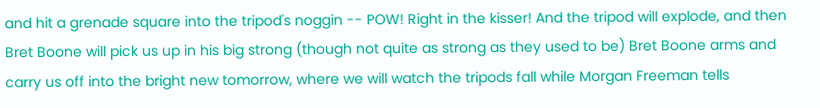and hit a grenade square into the tripod's noggin -- POW! Right in the kisser! And the tripod will explode, and then Bret Boone will pick us up in his big strong (though not quite as strong as they used to be) Bret Boone arms and carry us off into the bright new tomorrow, where we will watch the tripods fall while Morgan Freeman tells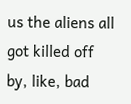us the aliens all got killed off by, like, bad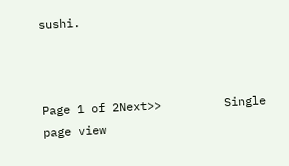sushi.



Page 1 of 2Next>>         Single page view